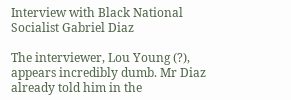Interview with Black National Socialist Gabriel Diaz

The interviewer, Lou Young (?), appears incredibly dumb. Mr Diaz already told him in the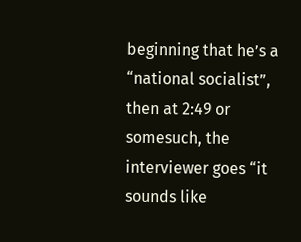beginning that he’s a “national socialist”, then at 2:49 or somesuch, the interviewer goes “it sounds like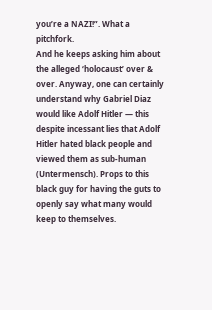you’re a NAZI!”. What a pitchfork.
And he keeps asking him about the alleged ‘holocaust’ over & over. Anyway, one can certainly understand why Gabriel Diaz would like Adolf Hitler — this despite incessant lies that Adolf Hitler hated black people and viewed them as sub-human (Untermensch). Props to this black guy for having the guts to openly say what many would keep to themselves.